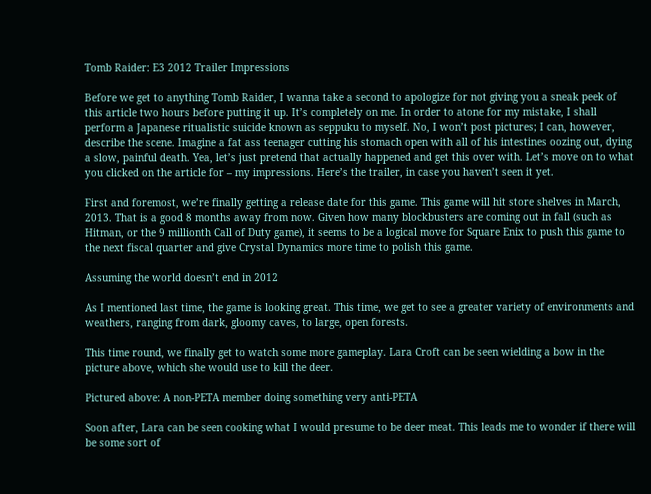Tomb Raider: E3 2012 Trailer Impressions

Before we get to anything Tomb Raider, I wanna take a second to apologize for not giving you a sneak peek of this article two hours before putting it up. It’s completely on me. In order to atone for my mistake, I shall perform a Japanese ritualistic suicide known as seppuku to myself. No, I won’t post pictures; I can, however, describe the scene. Imagine a fat ass teenager cutting his stomach open with all of his intestines oozing out, dying a slow, painful death. Yea, let’s just pretend that actually happened and get this over with. Let’s move on to what you clicked on the article for – my impressions. Here’s the trailer, in case you haven’t seen it yet.

First and foremost, we’re finally getting a release date for this game. This game will hit store shelves in March, 2013. That is a good 8 months away from now. Given how many blockbusters are coming out in fall (such as Hitman, or the 9 millionth Call of Duty game), it seems to be a logical move for Square Enix to push this game to the next fiscal quarter and give Crystal Dynamics more time to polish this game.

Assuming the world doesn’t end in 2012

As I mentioned last time, the game is looking great. This time, we get to see a greater variety of environments and weathers, ranging from dark, gloomy caves, to large, open forests.

This time round, we finally get to watch some more gameplay. Lara Croft can be seen wielding a bow in the picture above, which she would use to kill the deer.

Pictured above: A non-PETA member doing something very anti-PETA

Soon after, Lara can be seen cooking what I would presume to be deer meat. This leads me to wonder if there will be some sort of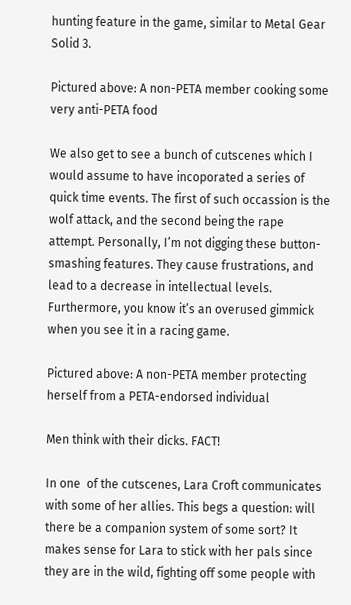hunting feature in the game, similar to Metal Gear Solid 3.

Pictured above: A non-PETA member cooking some very anti-PETA food

We also get to see a bunch of cutscenes which I would assume to have incoporated a series of quick time events. The first of such occassion is the wolf attack, and the second being the rape attempt. Personally, I’m not digging these button-smashing features. They cause frustrations, and lead to a decrease in intellectual levels. Furthermore, you know it’s an overused gimmick when you see it in a racing game.

Pictured above: A non-PETA member protecting herself from a PETA-endorsed individual

Men think with their dicks. FACT!

In one  of the cutscenes, Lara Croft communicates with some of her allies. This begs a question: will there be a companion system of some sort? It makes sense for Lara to stick with her pals since they are in the wild, fighting off some people with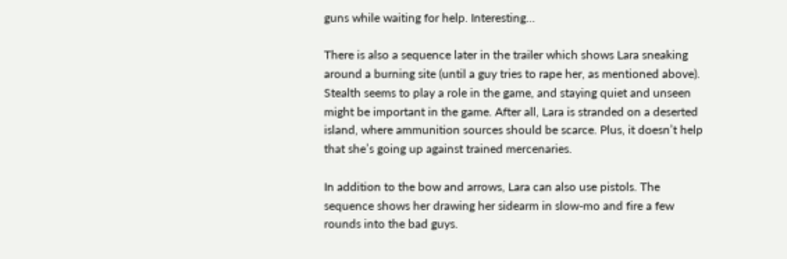guns while waiting for help. Interesting…

There is also a sequence later in the trailer which shows Lara sneaking around a burning site (until a guy tries to rape her, as mentioned above). Stealth seems to play a role in the game, and staying quiet and unseen might be important in the game. After all, Lara is stranded on a deserted island, where ammunition sources should be scarce. Plus, it doesn’t help that she’s going up against trained mercenaries.

In addition to the bow and arrows, Lara can also use pistols. The sequence shows her drawing her sidearm in slow-mo and fire a few rounds into the bad guys.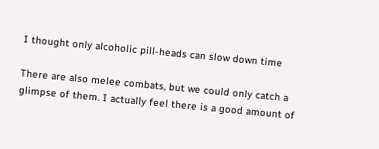I thought only alcoholic pill-heads can slow down time

There are also melee combats, but we could only catch a glimpse of them. I actually feel there is a good amount of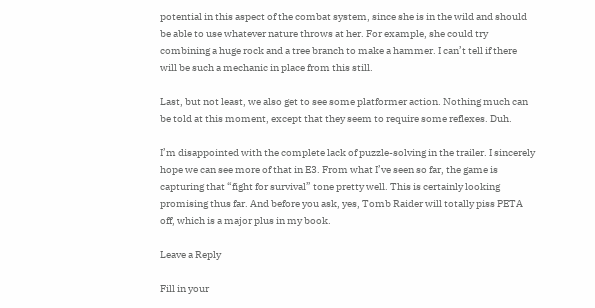potential in this aspect of the combat system, since she is in the wild and should be able to use whatever nature throws at her. For example, she could try combining a huge rock and a tree branch to make a hammer. I can’t tell if there will be such a mechanic in place from this still.

Last, but not least, we also get to see some platformer action. Nothing much can be told at this moment, except that they seem to require some reflexes. Duh.

I’m disappointed with the complete lack of puzzle-solving in the trailer. I sincerely hope we can see more of that in E3. From what I’ve seen so far, the game is capturing that “fight for survival” tone pretty well. This is certainly looking promising thus far. And before you ask, yes, Tomb Raider will totally piss PETA off, which is a major plus in my book.

Leave a Reply

Fill in your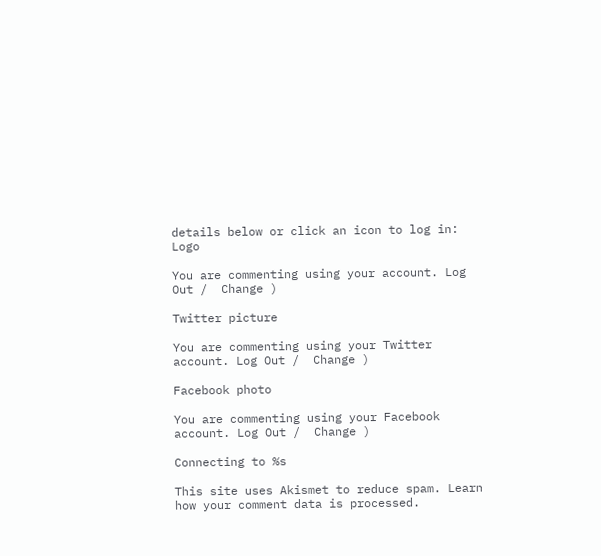details below or click an icon to log in: Logo

You are commenting using your account. Log Out /  Change )

Twitter picture

You are commenting using your Twitter account. Log Out /  Change )

Facebook photo

You are commenting using your Facebook account. Log Out /  Change )

Connecting to %s

This site uses Akismet to reduce spam. Learn how your comment data is processed.